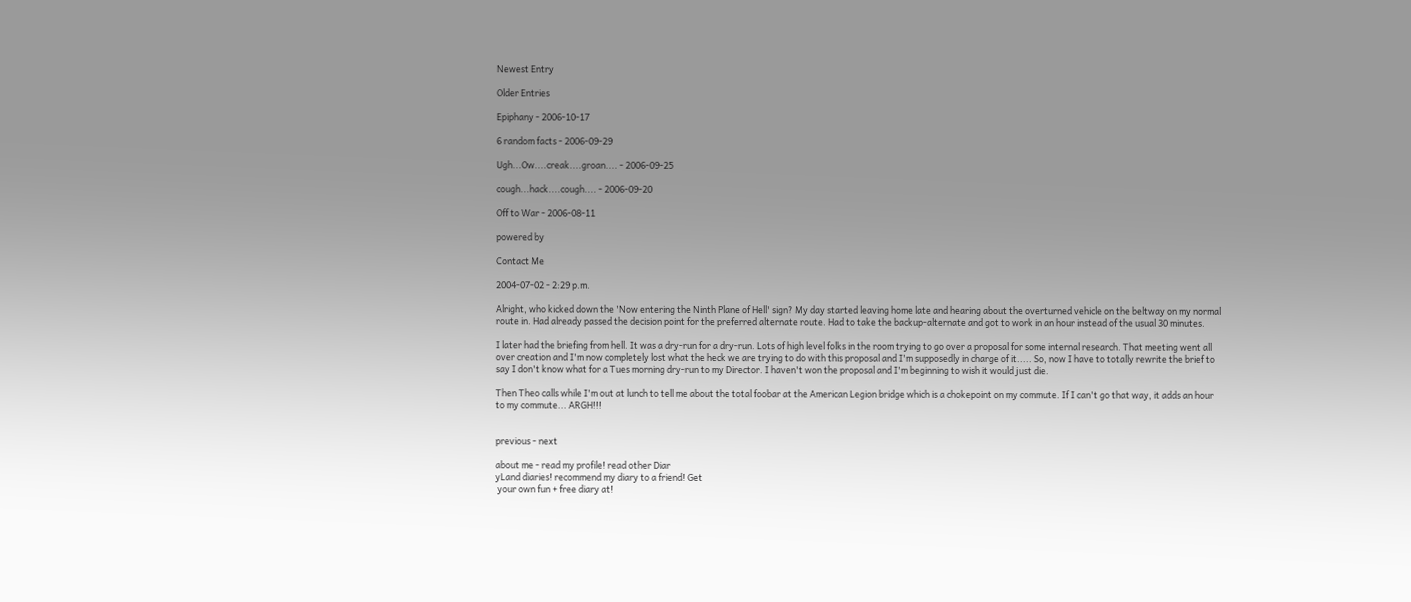Newest Entry

Older Entries

Epiphany - 2006-10-17

6 random facts - 2006-09-29

Ugh...Ow....creak....groan.... - 2006-09-25

cough...hack....cough.... - 2006-09-20

Off to War - 2006-08-11

powered by

Contact Me

2004-07-02 - 2:29 p.m.

Alright, who kicked down the 'Now entering the Ninth Plane of Hell' sign? My day started leaving home late and hearing about the overturned vehicle on the beltway on my normal route in. Had already passed the decision point for the preferred alternate route. Had to take the backup-alternate and got to work in an hour instead of the usual 30 minutes.

I later had the briefing from hell. It was a dry-run for a dry-run. Lots of high level folks in the room trying to go over a proposal for some internal research. That meeting went all over creation and I'm now completely lost what the heck we are trying to do with this proposal and I'm supposedly in charge of it..... So, now I have to totally rewrite the brief to say I don't know what for a Tues morning dry-run to my Director. I haven't won the proposal and I'm beginning to wish it would just die.

Then Theo calls while I'm out at lunch to tell me about the total foobar at the American Legion bridge which is a chokepoint on my commute. If I can't go that way, it adds an hour to my commute... ARGH!!!


previous - next

about me - read my profile! read other Diar
yLand diaries! recommend my diary to a friend! Get
 your own fun + free diary at!